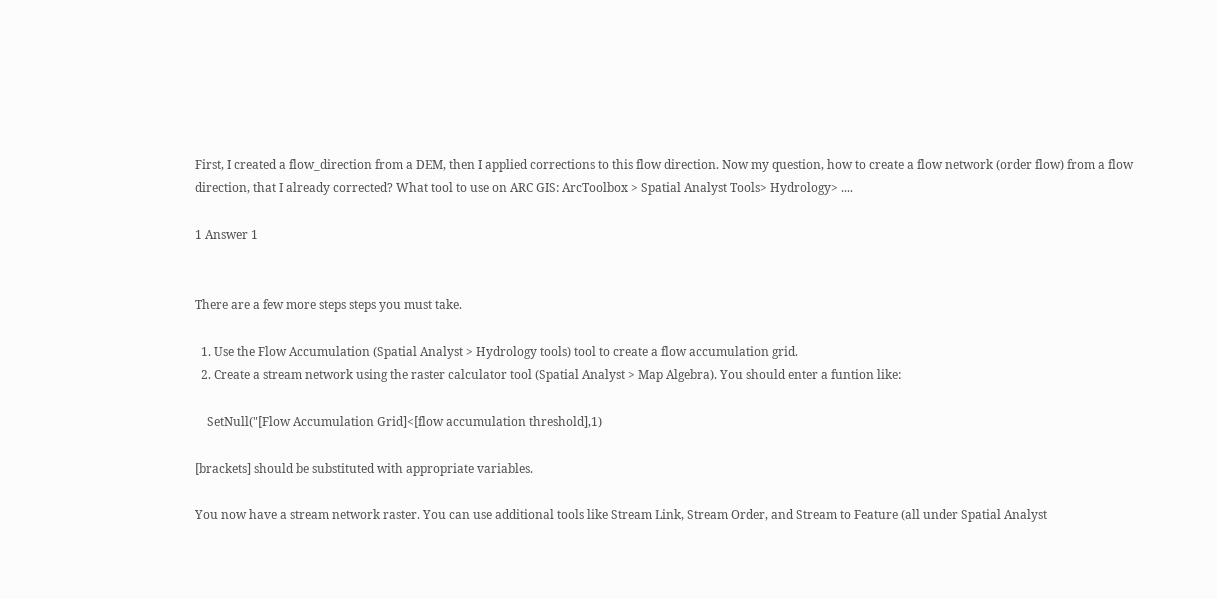First, I created a flow_direction from a DEM, then I applied corrections to this flow direction. Now my question, how to create a flow network (order flow) from a flow direction, that I already corrected? What tool to use on ARC GIS: ArcToolbox > Spatial Analyst Tools> Hydrology> ....

1 Answer 1


There are a few more steps steps you must take.

  1. Use the Flow Accumulation (Spatial Analyst > Hydrology tools) tool to create a flow accumulation grid.
  2. Create a stream network using the raster calculator tool (Spatial Analyst > Map Algebra). You should enter a funtion like:

    SetNull("[Flow Accumulation Grid]<[flow accumulation threshold],1)

[brackets] should be substituted with appropriate variables.

You now have a stream network raster. You can use additional tools like Stream Link, Stream Order, and Stream to Feature (all under Spatial Analyst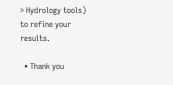> Hydrology tools) to refine your results.

  • Thank you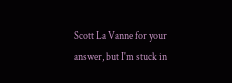Scott La Vanne for your answer, but I'm stuck in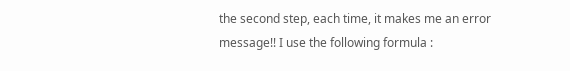the second step, each time, it makes me an error message!! I use the following formula :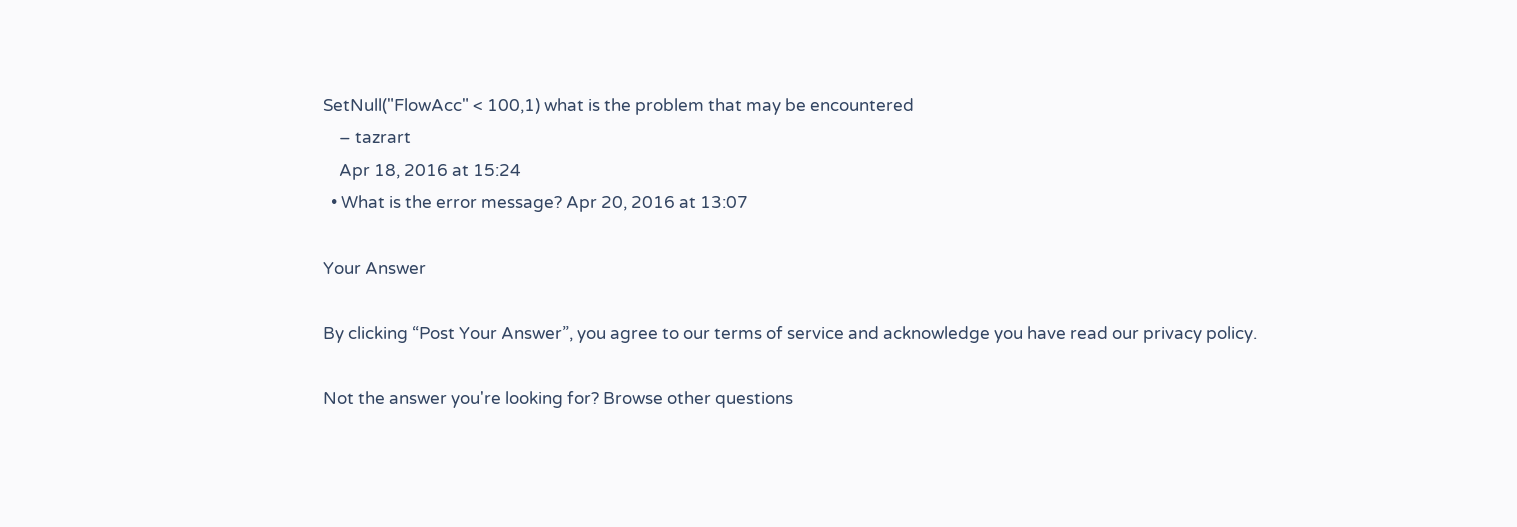SetNull("FlowAcc" < 100,1) what is the problem that may be encountered
    – tazrart
    Apr 18, 2016 at 15:24
  • What is the error message? Apr 20, 2016 at 13:07

Your Answer

By clicking “Post Your Answer”, you agree to our terms of service and acknowledge you have read our privacy policy.

Not the answer you're looking for? Browse other questions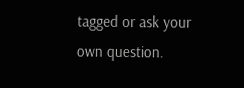tagged or ask your own question.